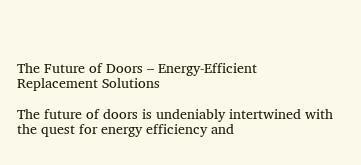The Future of Doors – Energy-Efficient Replacement Solutions

The future of doors is undeniably intertwined with the quest for energy efficiency and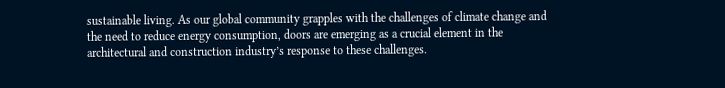sustainable living. As our global community grapples with the challenges of climate change and the need to reduce energy consumption, doors are emerging as a crucial element in the architectural and construction industry’s response to these challenges.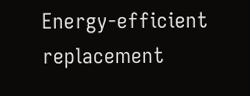Energy-efficient replacement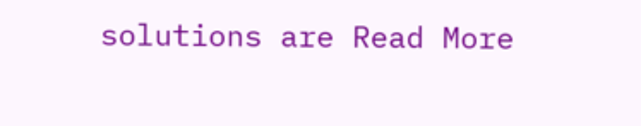solutions are Read More